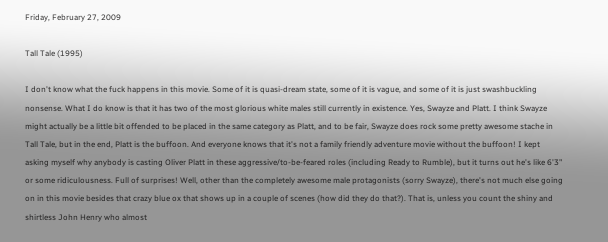Friday, February 27, 2009

Tall Tale (1995)

I don't know what the fuck happens in this movie. Some of it is quasi-dream state, some of it is vague, and some of it is just swashbuckling nonsense. What I do know is that it has two of the most glorious white males still currently in existence. Yes, Swayze and Platt. I think Swayze might actually be a little bit offended to be placed in the same category as Platt, and to be fair, Swayze does rock some pretty awesome stache in Tall Tale, but in the end, Platt is the buffoon. And everyone knows that it's not a family friendly adventure movie without the buffoon! I kept asking myself why anybody is casting Oliver Platt in these aggressive/to-be-feared roles (including Ready to Rumble), but it turns out he's like 6'3" or some ridiculousness. Full of surprises! Well, other than the completely awesome male protagonists (sorry Swayze), there's not much else going on in this movie besides that crazy blue ox that shows up in a couple of scenes (how did they do that?). That is, unless you count the shiny and shirtless John Henry who almost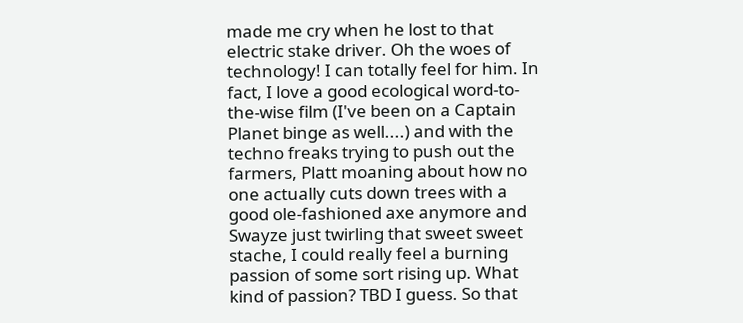made me cry when he lost to that electric stake driver. Oh the woes of technology! I can totally feel for him. In fact, I love a good ecological word-to-the-wise film (I've been on a Captain Planet binge as well....) and with the techno freaks trying to push out the farmers, Platt moaning about how no one actually cuts down trees with a good ole-fashioned axe anymore and Swayze just twirling that sweet sweet stache, I could really feel a burning passion of some sort rising up. What kind of passion? TBD I guess. So that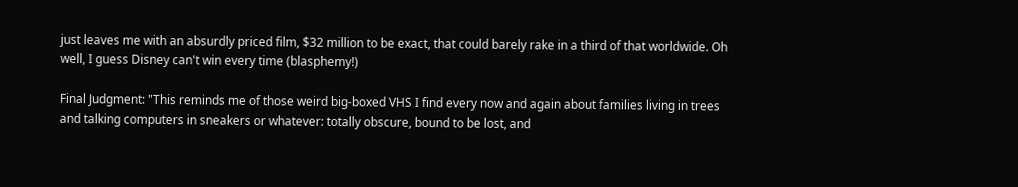just leaves me with an absurdly priced film, $32 million to be exact, that could barely rake in a third of that worldwide. Oh well, I guess Disney can't win every time (blasphemy!)

Final Judgment: "This reminds me of those weird big-boxed VHS I find every now and again about families living in trees and talking computers in sneakers or whatever: totally obscure, bound to be lost, and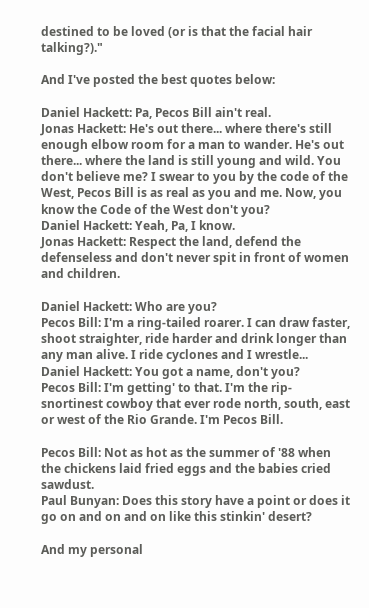destined to be loved (or is that the facial hair talking?)."

And I've posted the best quotes below:

Daniel Hackett: Pa, Pecos Bill ain't real.
Jonas Hackett: He's out there... where there's still enough elbow room for a man to wander. He's out there... where the land is still young and wild. You don't believe me? I swear to you by the code of the West, Pecos Bill is as real as you and me. Now, you know the Code of the West don't you?
Daniel Hackett: Yeah, Pa, I know.
Jonas Hackett: Respect the land, defend the defenseless and don't never spit in front of women and children.

Daniel Hackett: Who are you?
Pecos Bill: I'm a ring-tailed roarer. I can draw faster, shoot straighter, ride harder and drink longer than any man alive. I ride cyclones and I wrestle...
Daniel Hackett: You got a name, don't you?
Pecos Bill: I'm getting' to that. I'm the rip-snortinest cowboy that ever rode north, south, east or west of the Rio Grande. I'm Pecos Bill.

Pecos Bill: Not as hot as the summer of '88 when the chickens laid fried eggs and the babies cried sawdust.
Paul Bunyan: Does this story have a point or does it go on and on and on like this stinkin' desert?

And my personal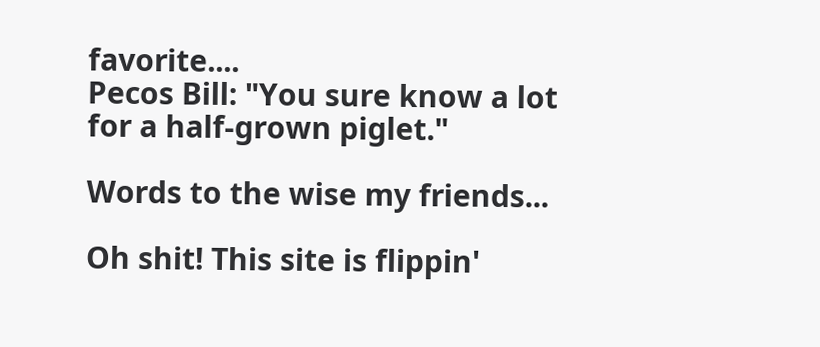favorite....
Pecos Bill: "You sure know a lot for a half-grown piglet."

Words to the wise my friends...

Oh shit! This site is flippin'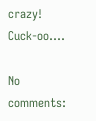crazy! Cuck-oo....

No comments: